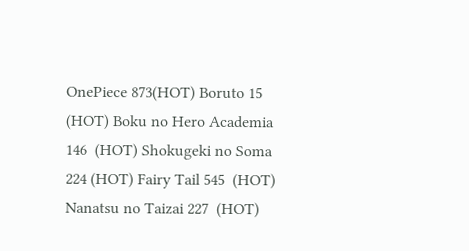OnePiece 873(HOT) Boruto 15  (HOT) Boku no Hero Academia 146  (HOT) Shokugeki no Soma 224 (HOT) Fairy Tail 545  (HOT) Nanatsu no Taizai 227  (HOT)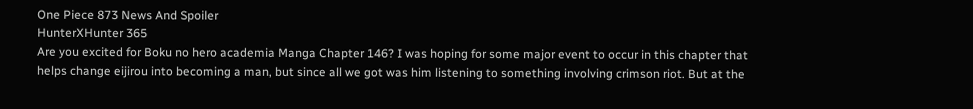One Piece 873 News And Spoiler
HunterXHunter 365
Are you excited for Boku no hero academia Manga Chapter 146? I was hoping for some major event to occur in this chapter that helps change eijirou into becoming a man, but since all we got was him listening to something involving crimson riot. But at the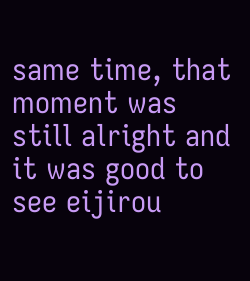same time, that moment was still alright and it was good to see eijirou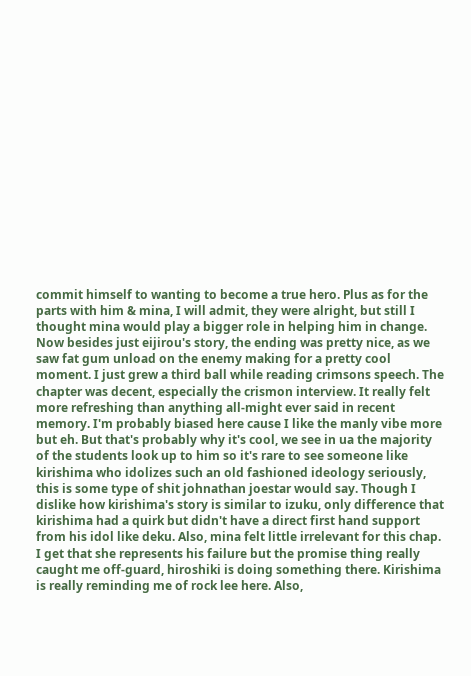commit himself to wanting to become a true hero. Plus as for the parts with him & mina, I will admit, they were alright, but still I thought mina would play a bigger role in helping him in change. Now besides just eijirou's story, the ending was pretty nice, as we saw fat gum unload on the enemy making for a pretty cool moment. I just grew a third ball while reading crimsons speech. The chapter was decent, especially the crismon interview. It really felt more refreshing than anything all-might ever said in recent memory. I'm probably biased here cause I like the manly vibe more but eh. But that's probably why it's cool, we see in ua the majority of the students look up to him so it's rare to see someone like kirishima who idolizes such an old fashioned ideology seriously, this is some type of shit johnathan joestar would say. Though I dislike how kirishima's story is similar to izuku, only difference that kirishima had a quirk but didn't have a direct first hand support from his idol like deku. Also, mina felt little irrelevant for this chap. I get that she represents his failure but the promise thing really caught me off-guard, hiroshiki is doing something there. Kirishima is really reminding me of rock lee here. Also,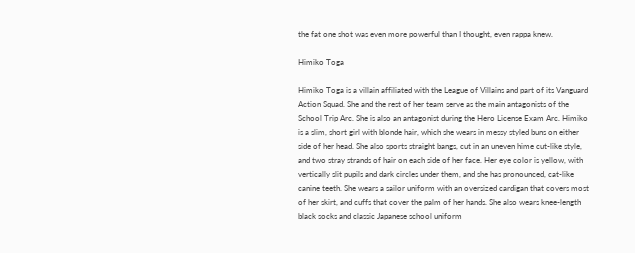the fat one shot was even more powerful than I thought, even rappa knew.

Himiko Toga

Himiko Toga is a villain affiliated with the League of Villains and part of its Vanguard Action Squad. She and the rest of her team serve as the main antagonists of the School Trip Arc. She is also an antagonist during the Hero License Exam Arc. Himiko is a slim, short girl with blonde hair, which she wears in messy styled buns on either side of her head. She also sports straight bangs, cut in an uneven hime cut-like style, and two stray strands of hair on each side of her face. Her eye color is yellow, with vertically slit pupils and dark circles under them, and she has pronounced, cat-like canine teeth. She wears a sailor uniform with an oversized cardigan that covers most of her skirt, and cuffs that cover the palm of her hands. She also wears knee-length black socks and classic Japanese school uniform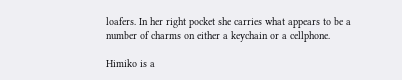loafers. In her right pocket she carries what appears to be a number of charms on either a keychain or a cellphone.

Himiko is a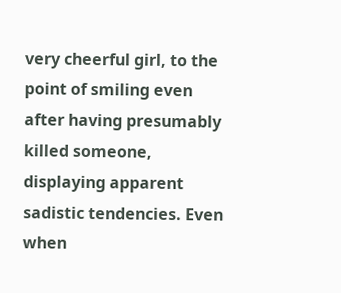very cheerful girl, to the point of smiling even after having presumably killed someone, displaying apparent sadistic tendencies. Even when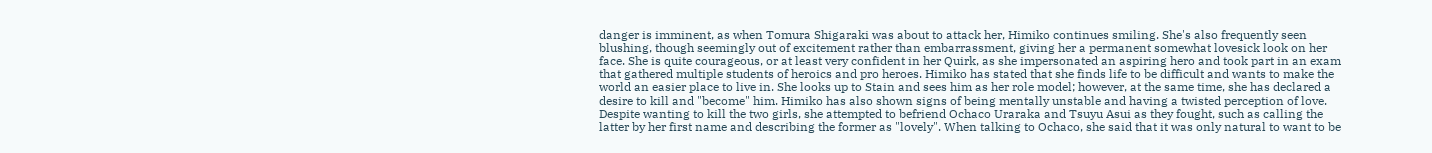danger is imminent, as when Tomura Shigaraki was about to attack her, Himiko continues smiling. She's also frequently seen blushing, though seemingly out of excitement rather than embarrassment, giving her a permanent somewhat lovesick look on her face. She is quite courageous, or at least very confident in her Quirk, as she impersonated an aspiring hero and took part in an exam that gathered multiple students of heroics and pro heroes. Himiko has stated that she finds life to be difficult and wants to make the world an easier place to live in. She looks up to Stain and sees him as her role model; however, at the same time, she has declared a desire to kill and "become" him. Himiko has also shown signs of being mentally unstable and having a twisted perception of love. Despite wanting to kill the two girls, she attempted to befriend Ochaco Uraraka and Tsuyu Asui as they fought, such as calling the latter by her first name and describing the former as "lovely". When talking to Ochaco, she said that it was only natural to want to be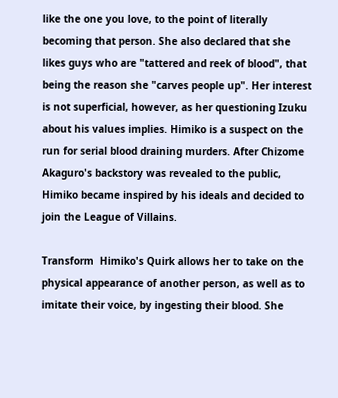like the one you love, to the point of literally becoming that person. She also declared that she likes guys who are "tattered and reek of blood", that being the reason she "carves people up". Her interest is not superficial, however, as her questioning Izuku about his values implies. Himiko is a suspect on the run for serial blood draining murders. After Chizome Akaguro's backstory was revealed to the public, Himiko became inspired by his ideals and decided to join the League of Villains.

Transform  Himiko's Quirk allows her to take on the physical appearance of another person, as well as to imitate their voice, by ingesting their blood. She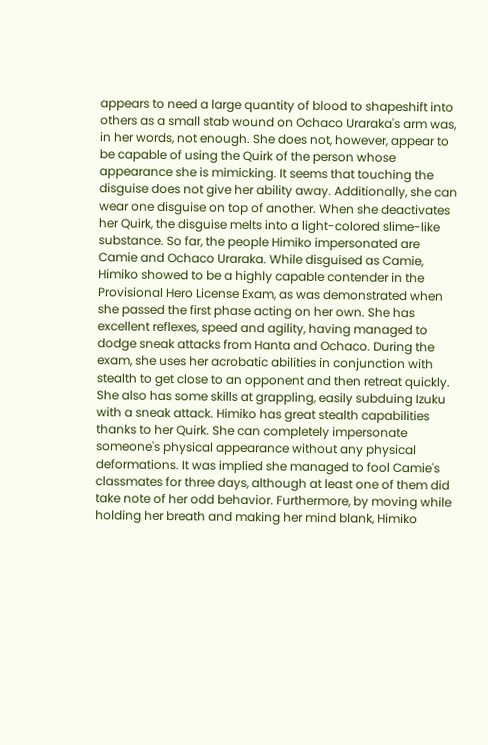appears to need a large quantity of blood to shapeshift into others as a small stab wound on Ochaco Uraraka's arm was, in her words, not enough. She does not, however, appear to be capable of using the Quirk of the person whose appearance she is mimicking. It seems that touching the disguise does not give her ability away. Additionally, she can wear one disguise on top of another. When she deactivates her Quirk, the disguise melts into a light-colored slime-like substance. So far, the people Himiko impersonated are Camie and Ochaco Uraraka. While disguised as Camie, Himiko showed to be a highly capable contender in the Provisional Hero License Exam, as was demonstrated when she passed the first phase acting on her own. She has excellent reflexes, speed and agility, having managed to dodge sneak attacks from Hanta and Ochaco. During the exam, she uses her acrobatic abilities in conjunction with stealth to get close to an opponent and then retreat quickly. She also has some skills at grappling, easily subduing Izuku with a sneak attack. Himiko has great stealth capabilities thanks to her Quirk. She can completely impersonate someone's physical appearance without any physical deformations. It was implied she managed to fool Camie's classmates for three days, although at least one of them did take note of her odd behavior. Furthermore, by moving while holding her breath and making her mind blank, Himiko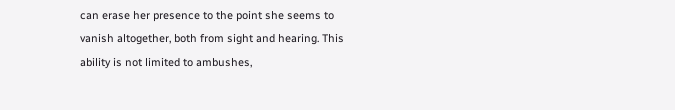can erase her presence to the point she seems to vanish altogether, both from sight and hearing. This ability is not limited to ambushes,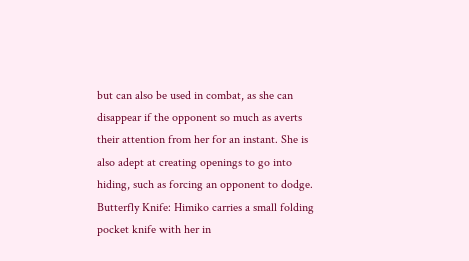but can also be used in combat, as she can disappear if the opponent so much as averts their attention from her for an instant. She is also adept at creating openings to go into hiding, such as forcing an opponent to dodge. Butterfly Knife: Himiko carries a small folding pocket knife with her in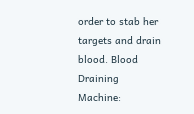order to stab her targets and drain blood. Blood Draining Machine: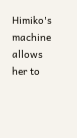Himiko's machine allows her to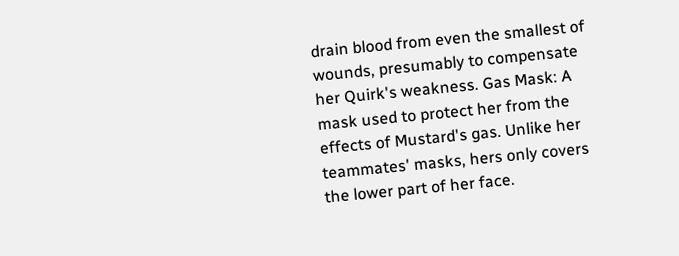drain blood from even the smallest of wounds, presumably to compensate her Quirk's weakness. Gas Mask: A mask used to protect her from the effects of Mustard's gas. Unlike her teammates' masks, hers only covers the lower part of her face.